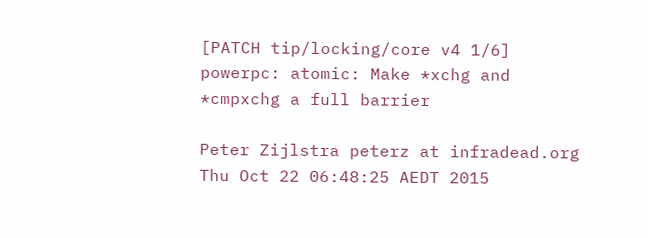[PATCH tip/locking/core v4 1/6] powerpc: atomic: Make *xchg and *cmpxchg a full barrier

Peter Zijlstra peterz at infradead.org
Thu Oct 22 06:48:25 AEDT 2015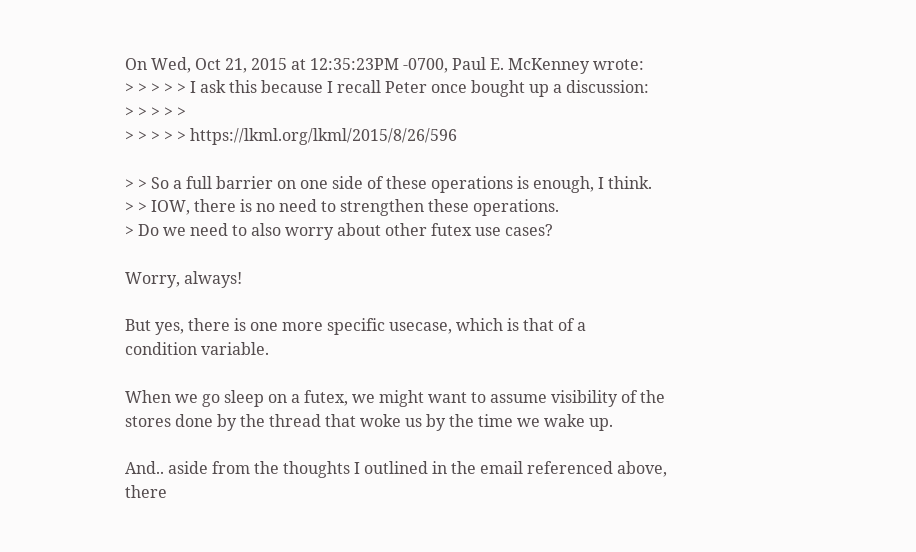On Wed, Oct 21, 2015 at 12:35:23PM -0700, Paul E. McKenney wrote:
> > > > > I ask this because I recall Peter once bought up a discussion:
> > > > >
> > > > > https://lkml.org/lkml/2015/8/26/596

> > So a full barrier on one side of these operations is enough, I think.
> > IOW, there is no need to strengthen these operations.
> Do we need to also worry about other futex use cases?

Worry, always!

But yes, there is one more specific usecase, which is that of a
condition variable.

When we go sleep on a futex, we might want to assume visibility of the
stores done by the thread that woke us by the time we wake up.

And.. aside from the thoughts I outlined in the email referenced above,
there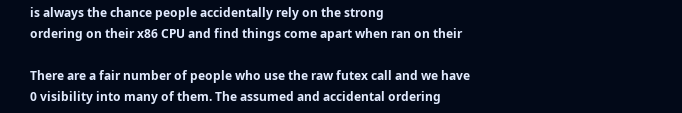is always the chance people accidentally rely on the strong
ordering on their x86 CPU and find things come apart when ran on their

There are a fair number of people who use the raw futex call and we have
0 visibility into many of them. The assumed and accidental ordering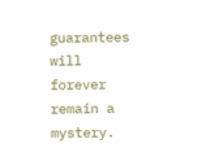guarantees will forever remain a mystery.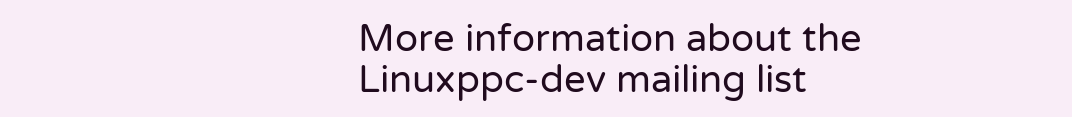More information about the Linuxppc-dev mailing list